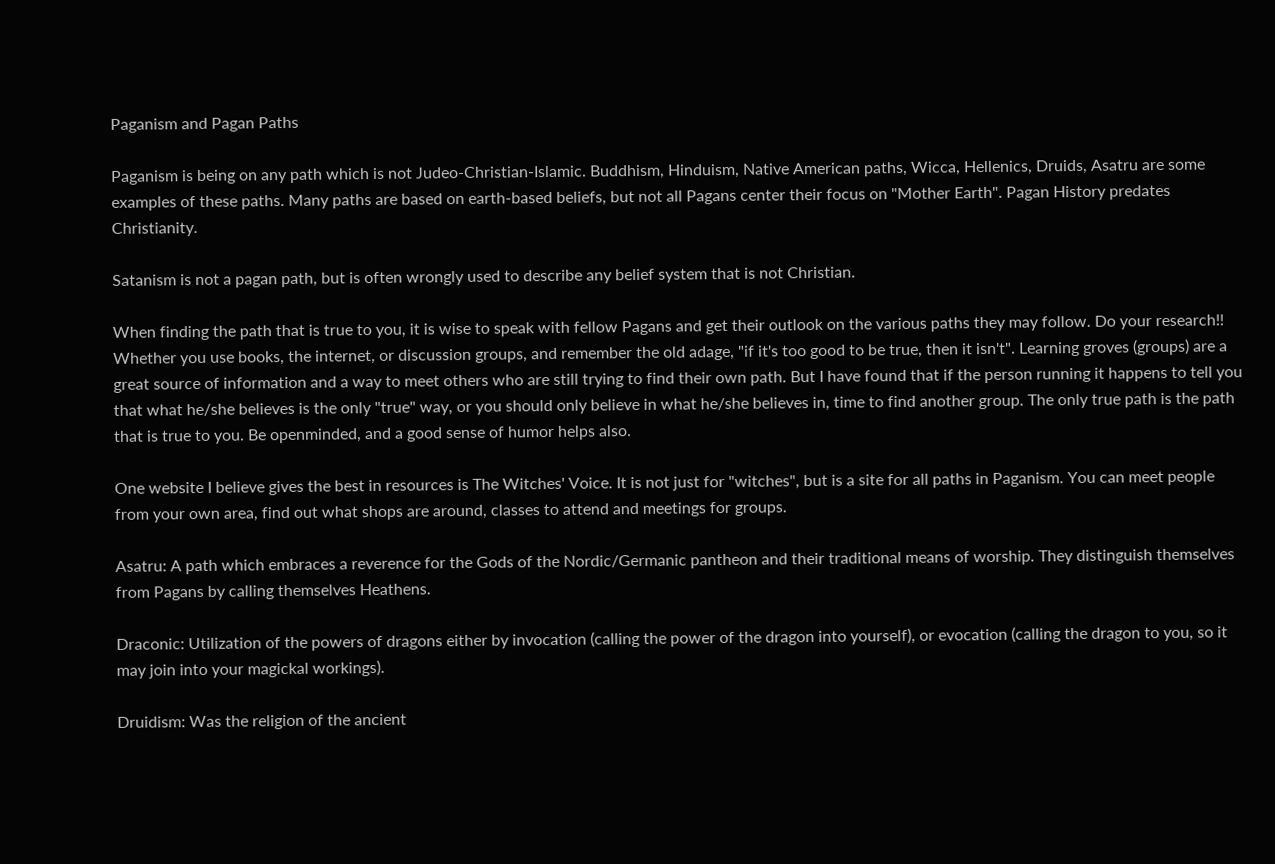Paganism and Pagan Paths

Paganism is being on any path which is not Judeo-Christian-Islamic. Buddhism, Hinduism, Native American paths, Wicca, Hellenics, Druids, Asatru are some examples of these paths. Many paths are based on earth-based beliefs, but not all Pagans center their focus on "Mother Earth". Pagan History predates Christianity.

Satanism is not a pagan path, but is often wrongly used to describe any belief system that is not Christian.

When finding the path that is true to you, it is wise to speak with fellow Pagans and get their outlook on the various paths they may follow. Do your research!! Whether you use books, the internet, or discussion groups, and remember the old adage, "if it's too good to be true, then it isn't". Learning groves (groups) are a great source of information and a way to meet others who are still trying to find their own path. But I have found that if the person running it happens to tell you that what he/she believes is the only "true" way, or you should only believe in what he/she believes in, time to find another group. The only true path is the path that is true to you. Be openminded, and a good sense of humor helps also.

One website I believe gives the best in resources is The Witches' Voice. It is not just for "witches", but is a site for all paths in Paganism. You can meet people from your own area, find out what shops are around, classes to attend and meetings for groups.

Asatru: A path which embraces a reverence for the Gods of the Nordic/Germanic pantheon and their traditional means of worship. They distinguish themselves from Pagans by calling themselves Heathens.

Draconic: Utilization of the powers of dragons either by invocation (calling the power of the dragon into yourself), or evocation (calling the dragon to you, so it may join into your magickal workings).

Druidism: Was the religion of the ancient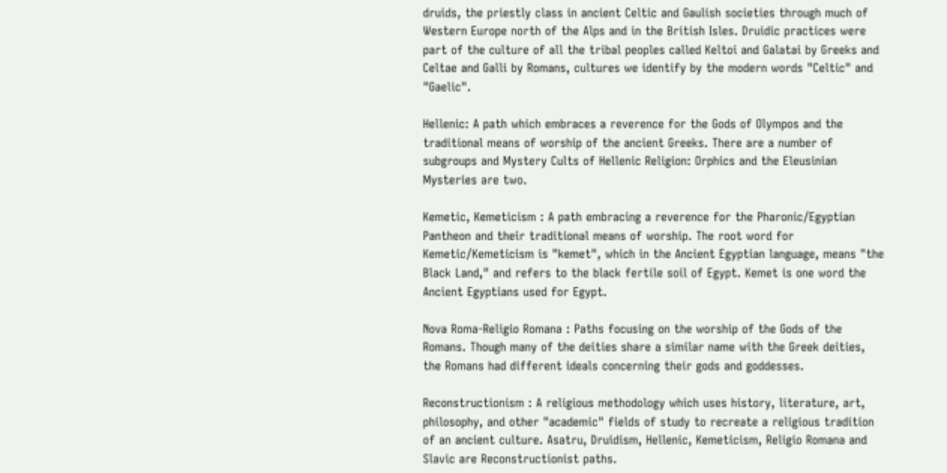druids, the priestly class in ancient Celtic and Gaulish societies through much of Western Europe north of the Alps and in the British Isles. Druidic practices were part of the culture of all the tribal peoples called Keltoi and Galatai by Greeks and Celtae and Galli by Romans, cultures we identify by the modern words "Celtic" and "Gaelic".

Hellenic: A path which embraces a reverence for the Gods of Olympos and the traditional means of worship of the ancient Greeks. There are a number of subgroups and Mystery Cults of Hellenic Religion: Orphics and the Eleusinian Mysteries are two.

Kemetic, Kemeticism : A path embracing a reverence for the Pharonic/Egyptian Pantheon and their traditional means of worship. The root word for Kemetic/Kemeticism is "kemet", which in the Ancient Egyptian language, means "the Black Land," and refers to the black fertile soil of Egypt. Kemet is one word the Ancient Egyptians used for Egypt.

Nova Roma-Religio Romana : Paths focusing on the worship of the Gods of the Romans. Though many of the deities share a similar name with the Greek deities, the Romans had different ideals concerning their gods and goddesses.

Reconstructionism : A religious methodology which uses history, literature, art, philosophy, and other "academic" fields of study to recreate a religious tradition of an ancient culture. Asatru, Druidism, Hellenic, Kemeticism, Religio Romana and Slavic are Reconstructionist paths.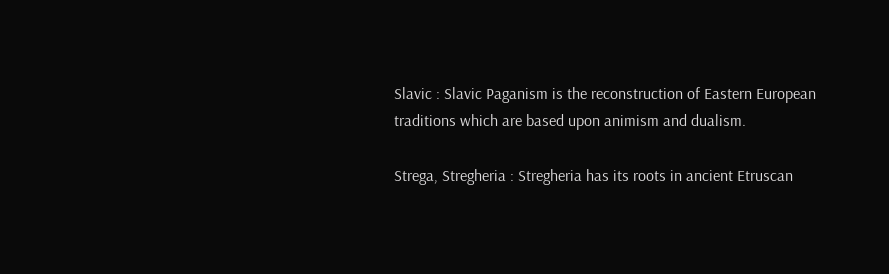Slavic : Slavic Paganism is the reconstruction of Eastern European traditions which are based upon animism and dualism.

Strega, Stregheria : Stregheria has its roots in ancient Etruscan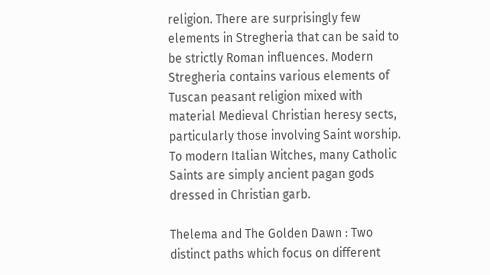religion. There are surprisingly few elements in Stregheria that can be said to be strictly Roman influences. Modern Stregheria contains various elements of Tuscan peasant religion mixed with material Medieval Christian heresy sects, particularly those involving Saint worship. To modern Italian Witches, many Catholic Saints are simply ancient pagan gods dressed in Christian garb.

Thelema and The Golden Dawn : Two distinct paths which focus on different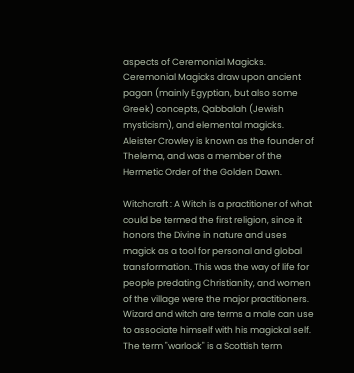aspects of Ceremonial Magicks. Ceremonial Magicks draw upon ancient pagan (mainly Egyptian, but also some Greek) concepts, Qabbalah (Jewish mysticism), and elemental magicks. Aleister Crowley is known as the founder of Thelema, and was a member of the Hermetic Order of the Golden Dawn.

Witchcraft : A Witch is a practitioner of what could be termed the first religion, since it honors the Divine in nature and uses magick as a tool for personal and global transformation. This was the way of life for people predating Christianity, and women of the village were the major practitioners. Wizard and witch are terms a male can use to associate himself with his magickal self. The term "warlock" is a Scottish term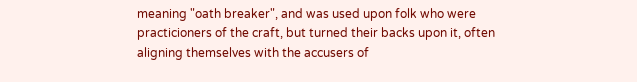meaning "oath breaker", and was used upon folk who were practicioners of the craft, but turned their backs upon it, often aligning themselves with the accusers of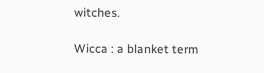witches.

Wicca : a blanket term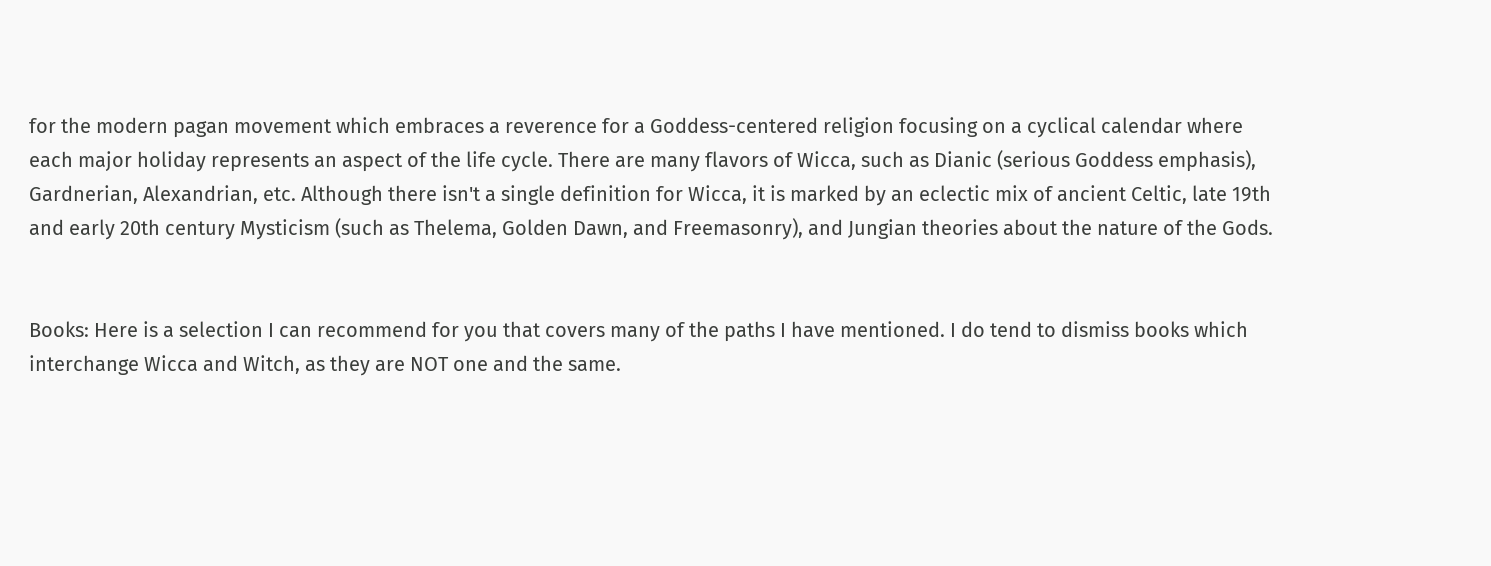for the modern pagan movement which embraces a reverence for a Goddess-centered religion focusing on a cyclical calendar where each major holiday represents an aspect of the life cycle. There are many flavors of Wicca, such as Dianic (serious Goddess emphasis), Gardnerian, Alexandrian, etc. Although there isn't a single definition for Wicca, it is marked by an eclectic mix of ancient Celtic, late 19th and early 20th century Mysticism (such as Thelema, Golden Dawn, and Freemasonry), and Jungian theories about the nature of the Gods.


Books: Here is a selection I can recommend for you that covers many of the paths I have mentioned. I do tend to dismiss books which interchange Wicca and Witch, as they are NOT one and the same.